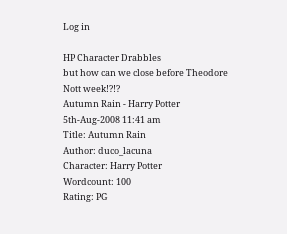Log in

HP Character Drabbles
but how can we close before Theodore Nott week!?!?
Autumn Rain - Harry Potter
5th-Aug-2008 11:41 am
Title: Autumn Rain
Author: duco_lacuna
Character: Harry Potter
Wordcount: 100
Rating: PG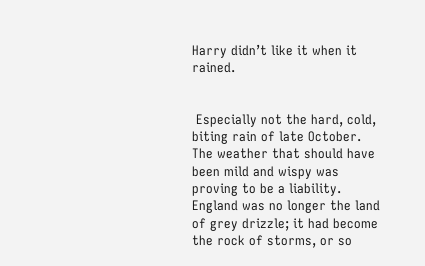Harry didn’t like it when it rained.


 Especially not the hard, cold, biting rain of late October. The weather that should have been mild and wispy was proving to be a liability. England was no longer the land of grey drizzle; it had become the rock of storms, or so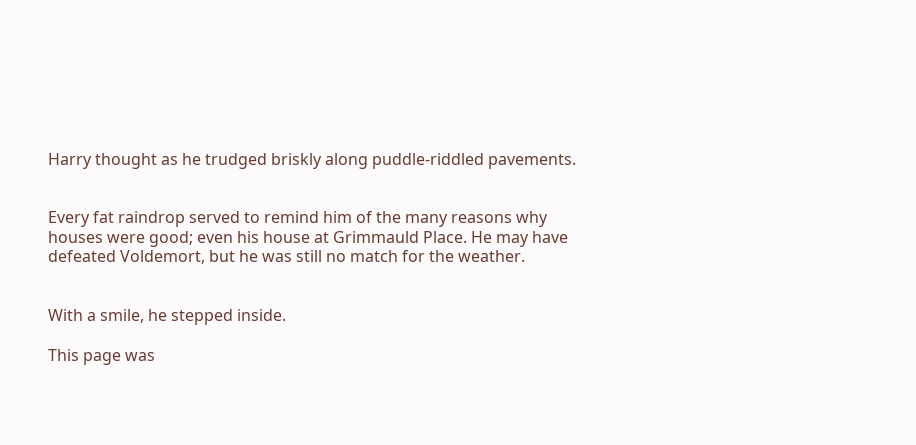Harry thought as he trudged briskly along puddle-riddled pavements.


Every fat raindrop served to remind him of the many reasons why houses were good; even his house at Grimmauld Place. He may have defeated Voldemort, but he was still no match for the weather.


With a smile, he stepped inside.

This page was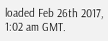loaded Feb 26th 2017, 1:02 am GMT.